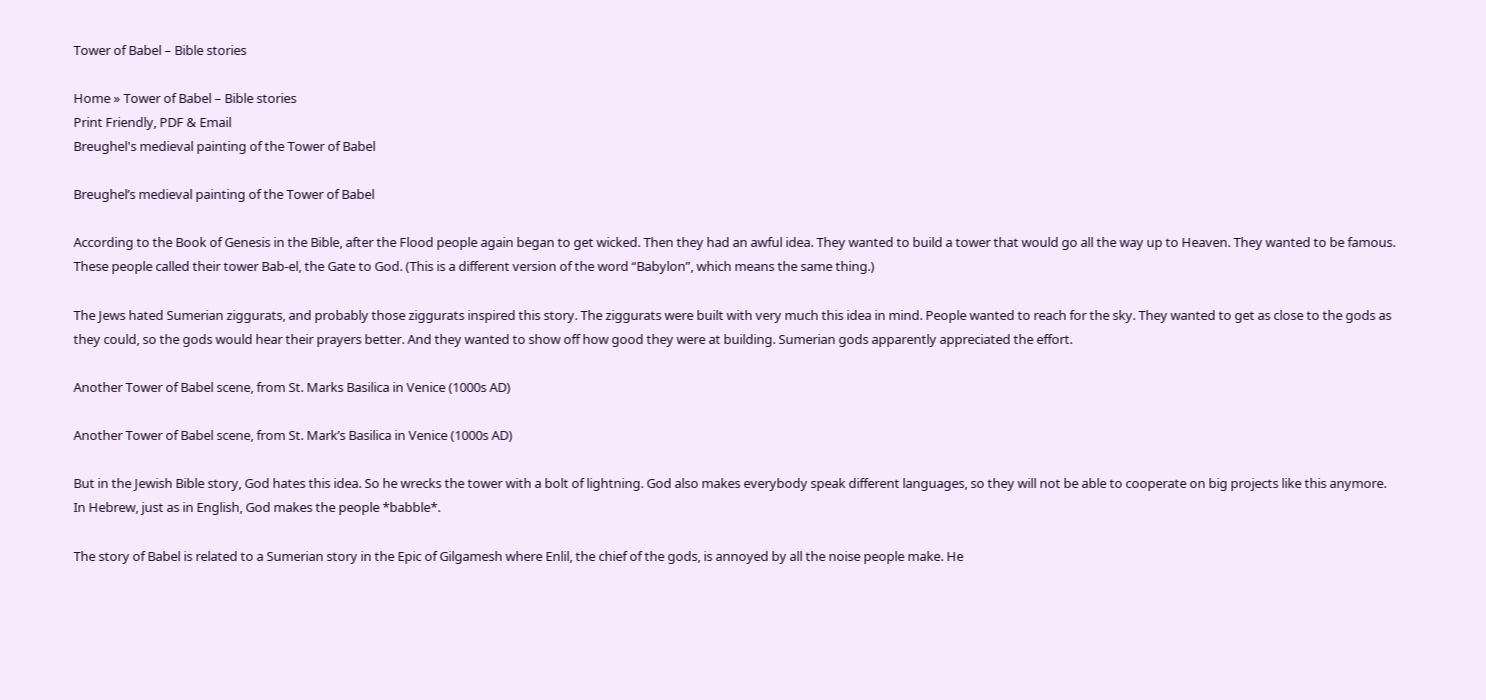Tower of Babel – Bible stories

Home » Tower of Babel – Bible stories
Print Friendly, PDF & Email
Breughel's medieval painting of the Tower of Babel

Breughel’s medieval painting of the Tower of Babel

According to the Book of Genesis in the Bible, after the Flood people again began to get wicked. Then they had an awful idea. They wanted to build a tower that would go all the way up to Heaven. They wanted to be famous. These people called their tower Bab-el, the Gate to God. (This is a different version of the word “Babylon”, which means the same thing.)

The Jews hated Sumerian ziggurats, and probably those ziggurats inspired this story. The ziggurats were built with very much this idea in mind. People wanted to reach for the sky. They wanted to get as close to the gods as they could, so the gods would hear their prayers better. And they wanted to show off how good they were at building. Sumerian gods apparently appreciated the effort.

Another Tower of Babel scene, from St. Marks Basilica in Venice (1000s AD)

Another Tower of Babel scene, from St. Mark’s Basilica in Venice (1000s AD)

But in the Jewish Bible story, God hates this idea. So he wrecks the tower with a bolt of lightning. God also makes everybody speak different languages, so they will not be able to cooperate on big projects like this anymore. In Hebrew, just as in English, God makes the people *babble*.

The story of Babel is related to a Sumerian story in the Epic of Gilgamesh where Enlil, the chief of the gods, is annoyed by all the noise people make. He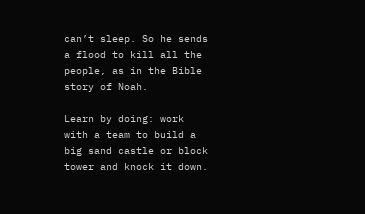can’t sleep. So he sends a flood to kill all the people, as in the Bible story of Noah.

Learn by doing: work with a team to build a big sand castle or block tower and knock it down.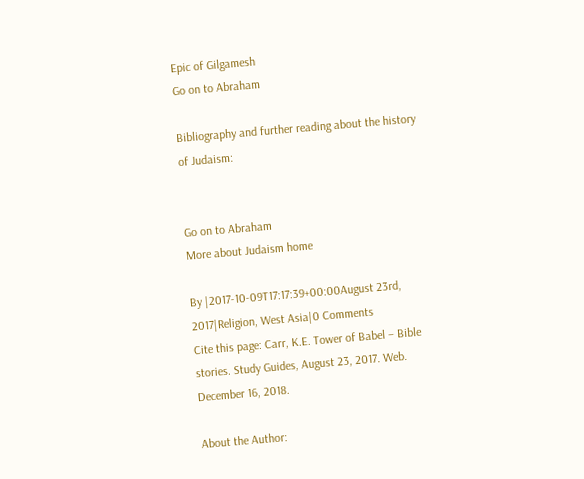Epic of Gilgamesh
Go on to Abraham

Bibliography and further reading about the history of Judaism:


Go on to Abraham
More about Judaism home

By |2017-10-09T17:17:39+00:00August 23rd, 2017|Religion, West Asia|0 Comments
Cite this page: Carr, K.E. Tower of Babel – Bible stories. Study Guides, August 23, 2017. Web. December 16, 2018.

About the Author: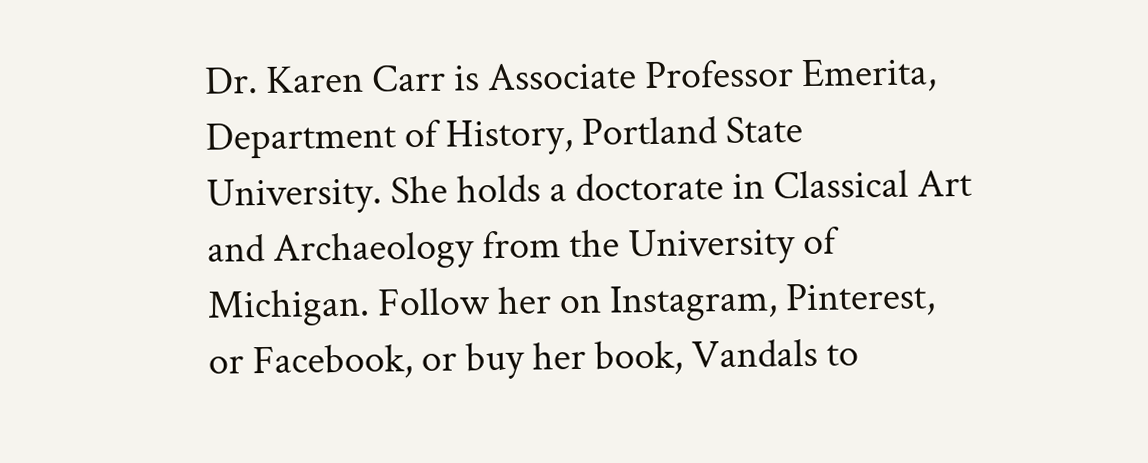Dr. Karen Carr is Associate Professor Emerita, Department of History, Portland State University. She holds a doctorate in Classical Art and Archaeology from the University of Michigan. Follow her on Instagram, Pinterest, or Facebook, or buy her book, Vandals to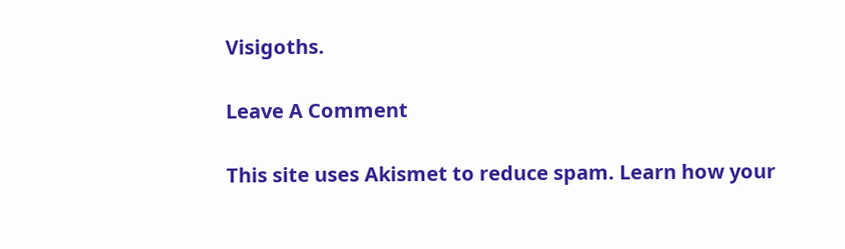Visigoths.

Leave A Comment

This site uses Akismet to reduce spam. Learn how your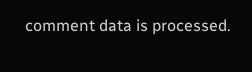comment data is processed.